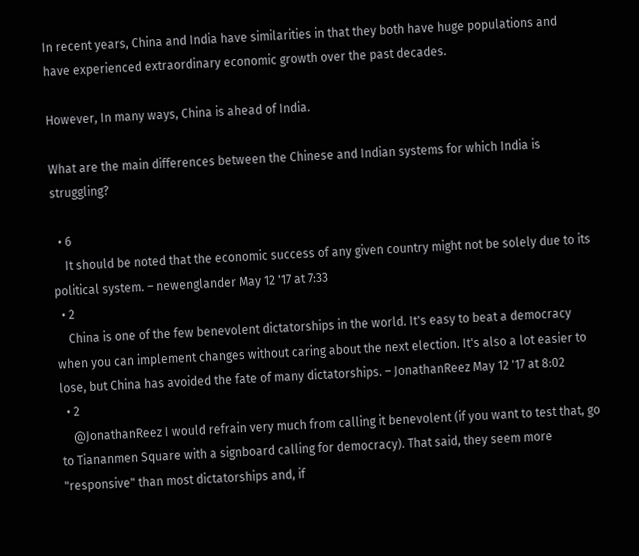In recent years, China and India have similarities in that they both have huge populations and have experienced extraordinary economic growth over the past decades.

However, In many ways, China is ahead of India.

What are the main differences between the Chinese and Indian systems for which India is struggling?

  • 6
    It should be noted that the economic success of any given country might not be solely due to its political system. – newenglander May 12 '17 at 7:33
  • 2
    China is one of the few benevolent dictatorships in the world. It's easy to beat a democracy when you can implement changes without caring about the next election. It's also a lot easier to lose, but China has avoided the fate of many dictatorships. – JonathanReez May 12 '17 at 8:02
  • 2
    @JonathanReez I would refrain very much from calling it benevolent (if you want to test that, go to Tiananmen Square with a signboard calling for democracy). That said, they seem more "responsive" than most dictatorships and, if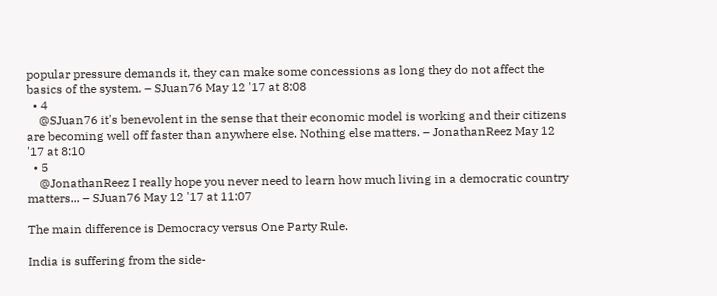popular pressure demands it, they can make some concessions as long they do not affect the basics of the system. – SJuan76 May 12 '17 at 8:08
  • 4
    @SJuan76 it's benevolent in the sense that their economic model is working and their citizens are becoming well off faster than anywhere else. Nothing else matters. – JonathanReez May 12 '17 at 8:10
  • 5
    @JonathanReez I really hope you never need to learn how much living in a democratic country matters... – SJuan76 May 12 '17 at 11:07

The main difference is Democracy versus One Party Rule.

India is suffering from the side-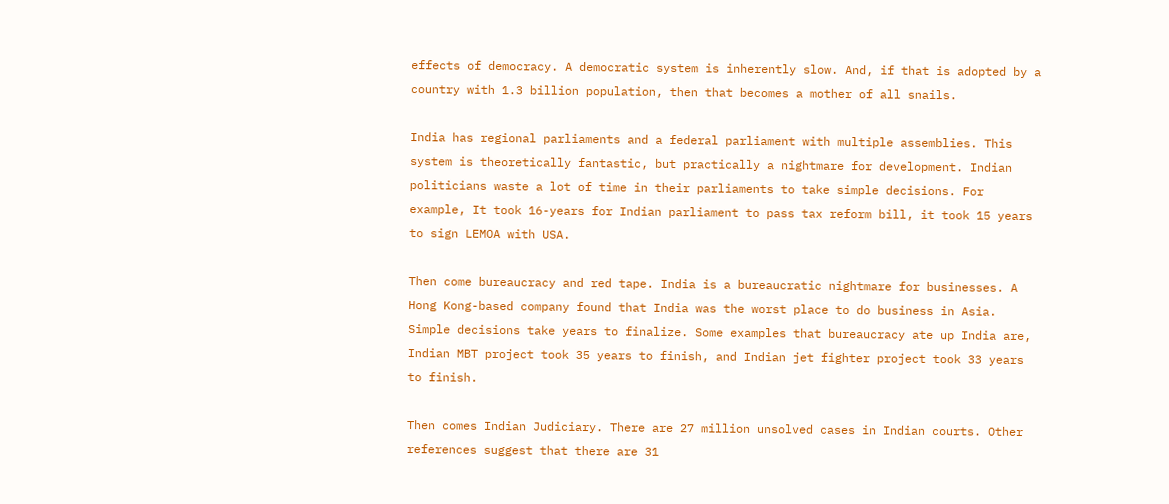effects of democracy. A democratic system is inherently slow. And, if that is adopted by a country with 1.3 billion population, then that becomes a mother of all snails.

India has regional parliaments and a federal parliament with multiple assemblies. This system is theoretically fantastic, but practically a nightmare for development. Indian politicians waste a lot of time in their parliaments to take simple decisions. For example, It took 16-years for Indian parliament to pass tax reform bill, it took 15 years to sign LEMOA with USA.

Then come bureaucracy and red tape. India is a bureaucratic nightmare for businesses. A Hong Kong-based company found that India was the worst place to do business in Asia. Simple decisions take years to finalize. Some examples that bureaucracy ate up India are, Indian MBT project took 35 years to finish, and Indian jet fighter project took 33 years to finish.

Then comes Indian Judiciary. There are 27 million unsolved cases in Indian courts. Other references suggest that there are 31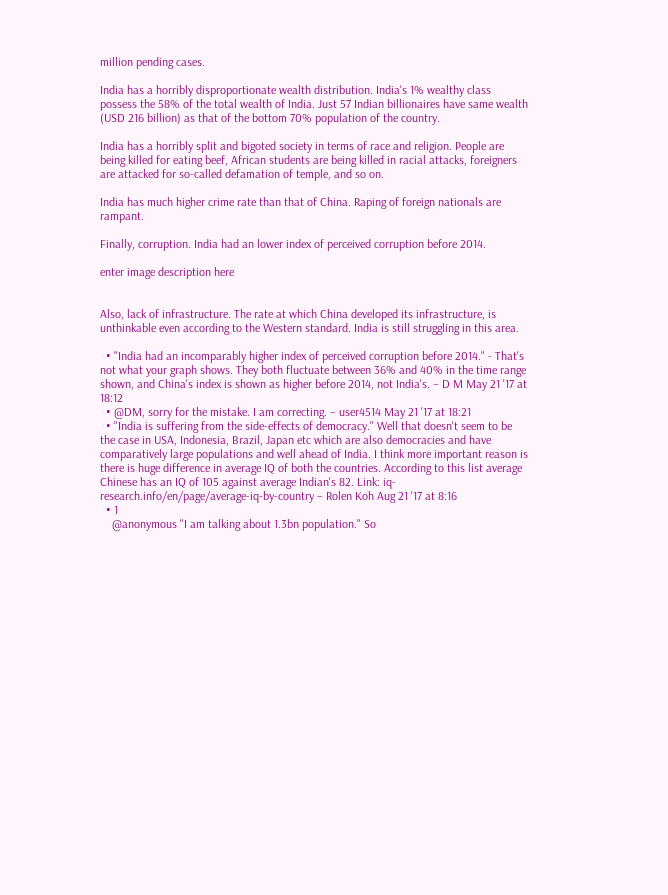million pending cases.

India has a horribly disproportionate wealth distribution. India's 1% wealthy class possess the 58% of the total wealth of India. Just 57 Indian billionaires have same wealth (USD 216 billion) as that of the bottom 70% population of the country.

India has a horribly split and bigoted society in terms of race and religion. People are being killed for eating beef, African students are being killed in racial attacks, foreigners are attacked for so-called defamation of temple, and so on.

India has much higher crime rate than that of China. Raping of foreign nationals are rampant.

Finally, corruption. India had an lower index of perceived corruption before 2014.

enter image description here


Also, lack of infrastructure. The rate at which China developed its infrastructure, is unthinkable even according to the Western standard. India is still struggling in this area.

  • "India had an incomparably higher index of perceived corruption before 2014." - That's not what your graph shows. They both fluctuate between 36% and 40% in the time range shown, and China's index is shown as higher before 2014, not India's. – D M May 21 '17 at 18:12
  • @DM, sorry for the mistake. I am correcting. – user4514 May 21 '17 at 18:21
  • "India is suffering from the side-effects of democracy." Well that doesn't seem to be the case in USA, Indonesia, Brazil, Japan etc which are also democracies and have comparatively large populations and well ahead of India. I think more important reason is there is huge difference in average IQ of both the countries. According to this list average Chinese has an IQ of 105 against average Indian's 82. Link: iq-research.info/en/page/average-iq-by-country – Rolen Koh Aug 21 '17 at 8:16
  • 1
    @anonymous "I am talking about 1.3bn population." So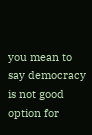you mean to say democracy is not good option for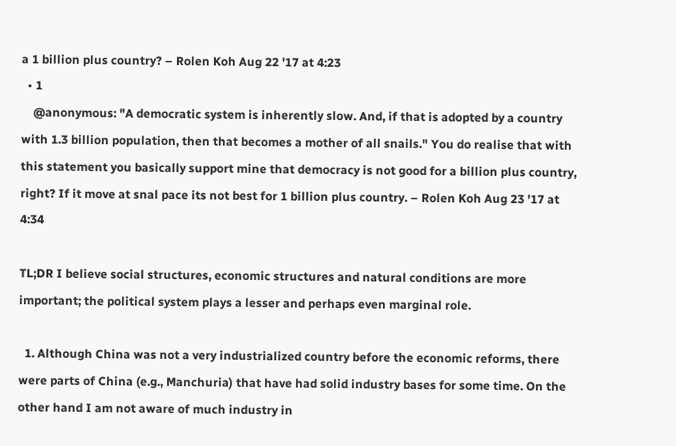a 1 billion plus country? – Rolen Koh Aug 22 '17 at 4:23
  • 1
    @anonymous: "A democratic system is inherently slow. And, if that is adopted by a country with 1.3 billion population, then that becomes a mother of all snails." You do realise that with this statement you basically support mine that democracy is not good for a billion plus country, right? If it move at snal pace its not best for 1 billion plus country. – Rolen Koh Aug 23 '17 at 4:34

TL;DR I believe social structures, economic structures and natural conditions are more important; the political system plays a lesser and perhaps even marginal role.

  1. Although China was not a very industrialized country before the economic reforms, there were parts of China (e.g., Manchuria) that have had solid industry bases for some time. On the other hand I am not aware of much industry in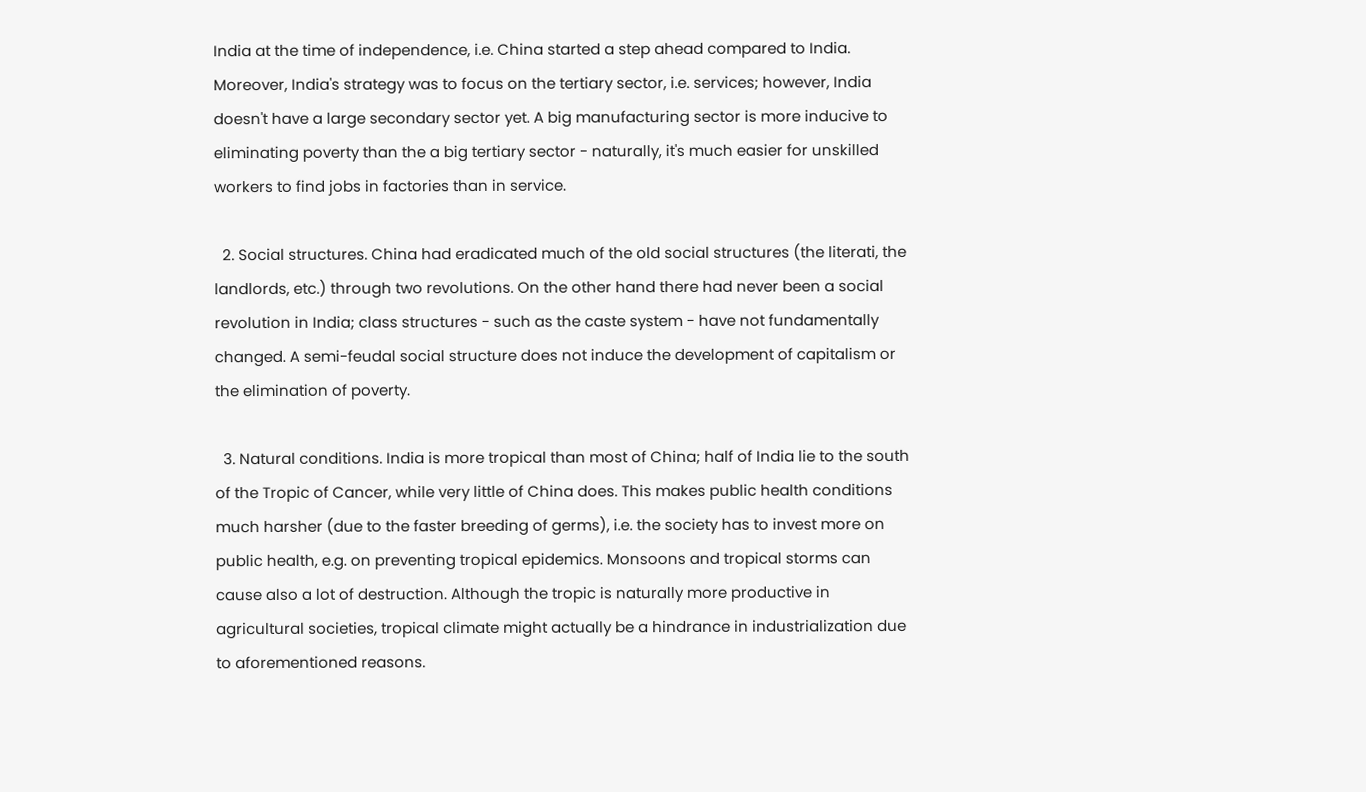India at the time of independence, i.e. China started a step ahead compared to India. Moreover, India's strategy was to focus on the tertiary sector, i.e. services; however, India doesn't have a large secondary sector yet. A big manufacturing sector is more inducive to eliminating poverty than the a big tertiary sector - naturally, it's much easier for unskilled workers to find jobs in factories than in service.

  2. Social structures. China had eradicated much of the old social structures (the literati, the landlords, etc.) through two revolutions. On the other hand there had never been a social revolution in India; class structures - such as the caste system - have not fundamentally changed. A semi-feudal social structure does not induce the development of capitalism or the elimination of poverty.

  3. Natural conditions. India is more tropical than most of China; half of India lie to the south of the Tropic of Cancer, while very little of China does. This makes public health conditions much harsher (due to the faster breeding of germs), i.e. the society has to invest more on public health, e.g. on preventing tropical epidemics. Monsoons and tropical storms can cause also a lot of destruction. Although the tropic is naturally more productive in agricultural societies, tropical climate might actually be a hindrance in industrialization due to aforementioned reasons.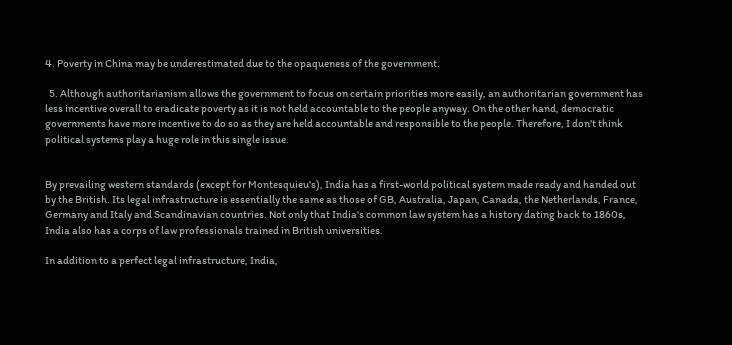4. Poverty in China may be underestimated due to the opaqueness of the government.

  5. Although authoritarianism allows the government to focus on certain priorities more easily, an authoritarian government has less incentive overall to eradicate poverty as it is not held accountable to the people anyway. On the other hand, democratic governments have more incentive to do so as they are held accountable and responsible to the people. Therefore, I don't think political systems play a huge role in this single issue.


By prevailing western standards (except for Montesquieu's), India has a first-world political system made ready and handed out by the British. Its legal infrastructure is essentially the same as those of GB, Australia, Japan, Canada, the Netherlands, France, Germany and Italy and Scandinavian countries. Not only that India's common law system has a history dating back to 1860s, India also has a corps of law professionals trained in British universities.

In addition to a perfect legal infrastructure, India,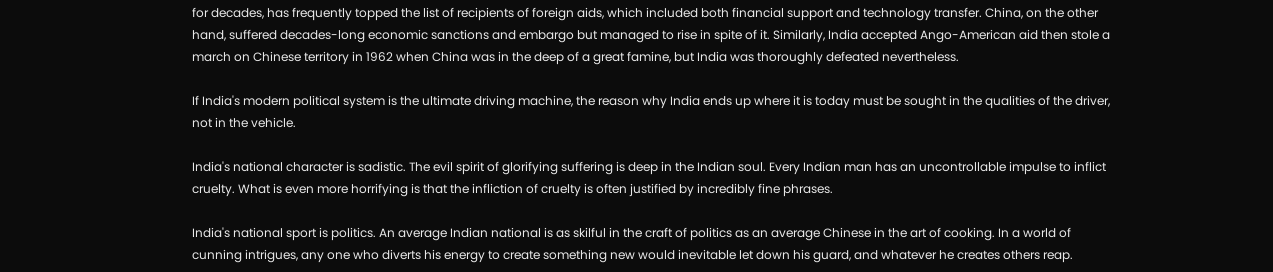for decades, has frequently topped the list of recipients of foreign aids, which included both financial support and technology transfer. China, on the other hand, suffered decades-long economic sanctions and embargo but managed to rise in spite of it. Similarly, India accepted Ango-American aid then stole a march on Chinese territory in 1962 when China was in the deep of a great famine, but India was thoroughly defeated nevertheless.

If India's modern political system is the ultimate driving machine, the reason why India ends up where it is today must be sought in the qualities of the driver, not in the vehicle.

India's national character is sadistic. The evil spirit of glorifying suffering is deep in the Indian soul. Every Indian man has an uncontrollable impulse to inflict cruelty. What is even more horrifying is that the infliction of cruelty is often justified by incredibly fine phrases.

India's national sport is politics. An average Indian national is as skilful in the craft of politics as an average Chinese in the art of cooking. In a world of cunning intrigues, any one who diverts his energy to create something new would inevitable let down his guard, and whatever he creates others reap.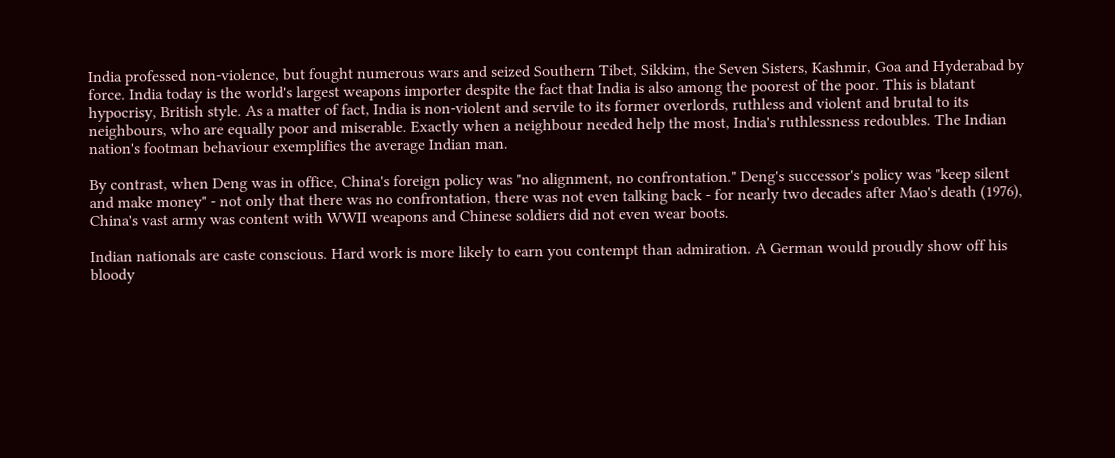India professed non-violence, but fought numerous wars and seized Southern Tibet, Sikkim, the Seven Sisters, Kashmir, Goa and Hyderabad by force. India today is the world's largest weapons importer despite the fact that India is also among the poorest of the poor. This is blatant hypocrisy, British style. As a matter of fact, India is non-violent and servile to its former overlords, ruthless and violent and brutal to its neighbours, who are equally poor and miserable. Exactly when a neighbour needed help the most, India's ruthlessness redoubles. The Indian nation's footman behaviour exemplifies the average Indian man.

By contrast, when Deng was in office, China's foreign policy was "no alignment, no confrontation." Deng's successor's policy was "keep silent and make money" - not only that there was no confrontation, there was not even talking back - for nearly two decades after Mao's death (1976), China's vast army was content with WWII weapons and Chinese soldiers did not even wear boots.

Indian nationals are caste conscious. Hard work is more likely to earn you contempt than admiration. A German would proudly show off his bloody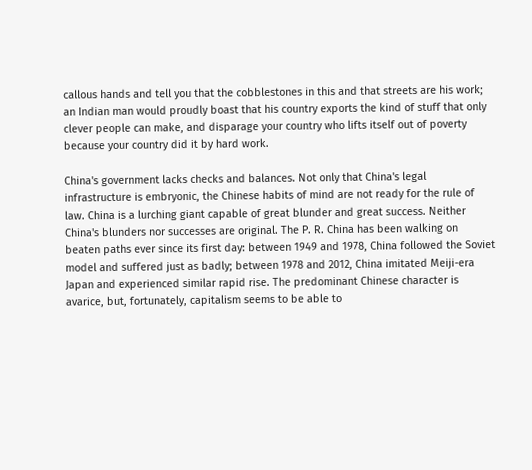callous hands and tell you that the cobblestones in this and that streets are his work; an Indian man would proudly boast that his country exports the kind of stuff that only clever people can make, and disparage your country who lifts itself out of poverty because your country did it by hard work.

China's government lacks checks and balances. Not only that China's legal infrastructure is embryonic, the Chinese habits of mind are not ready for the rule of law. China is a lurching giant capable of great blunder and great success. Neither China's blunders nor successes are original. The P. R. China has been walking on beaten paths ever since its first day: between 1949 and 1978, China followed the Soviet model and suffered just as badly; between 1978 and 2012, China imitated Meiji-era Japan and experienced similar rapid rise. The predominant Chinese character is avarice, but, fortunately, capitalism seems to be able to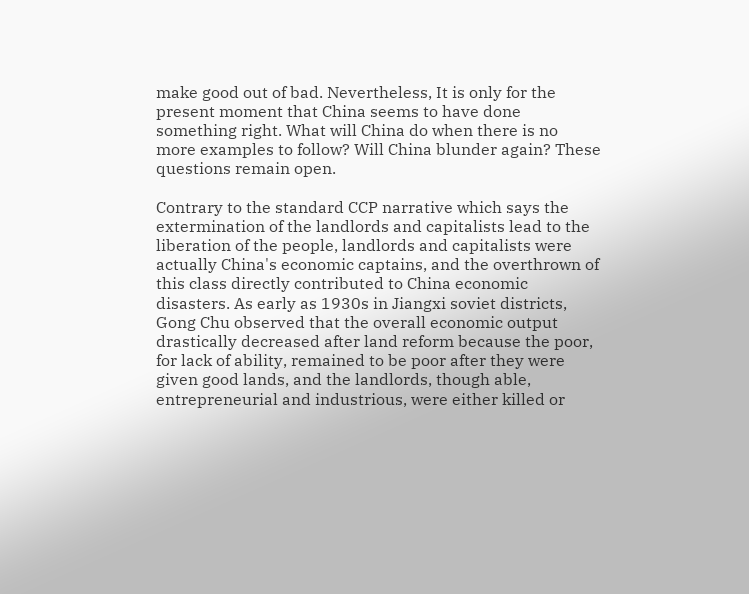make good out of bad. Nevertheless, It is only for the present moment that China seems to have done something right. What will China do when there is no more examples to follow? Will China blunder again? These questions remain open.

Contrary to the standard CCP narrative which says the extermination of the landlords and capitalists lead to the liberation of the people, landlords and capitalists were actually China's economic captains, and the overthrown of this class directly contributed to China economic disasters. As early as 1930s in Jiangxi soviet districts, Gong Chu observed that the overall economic output drastically decreased after land reform because the poor, for lack of ability, remained to be poor after they were given good lands, and the landlords, though able, entrepreneurial and industrious, were either killed or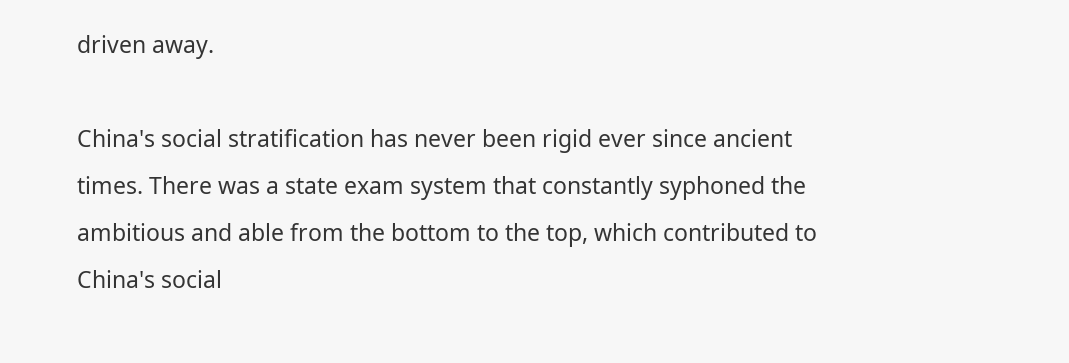driven away.

China's social stratification has never been rigid ever since ancient times. There was a state exam system that constantly syphoned the ambitious and able from the bottom to the top, which contributed to China's social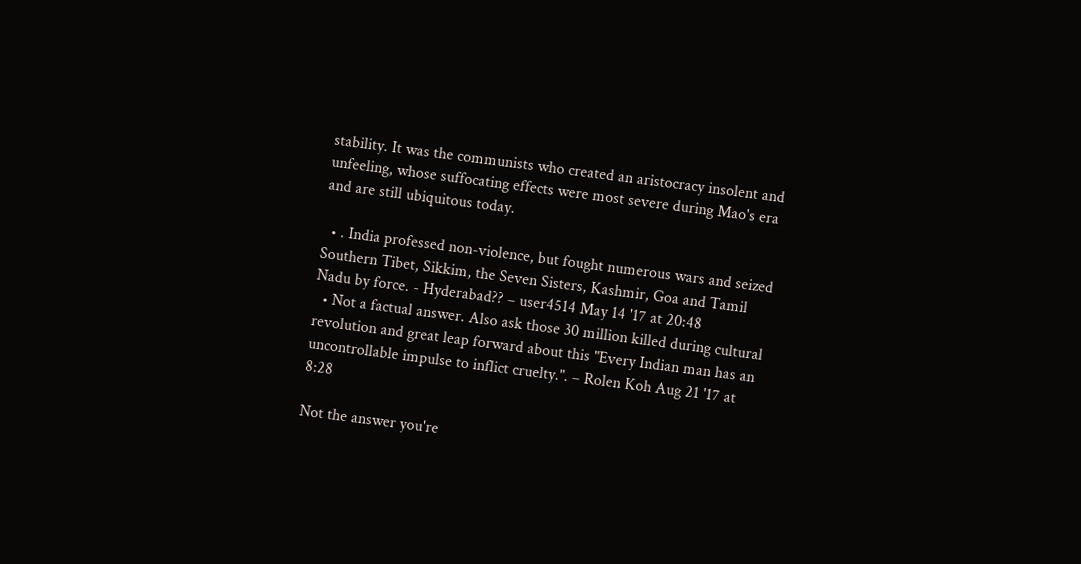stability. It was the communists who created an aristocracy insolent and unfeeling, whose suffocating effects were most severe during Mao's era and are still ubiquitous today.

  • . India professed non-violence, but fought numerous wars and seized Southern Tibet, Sikkim, the Seven Sisters, Kashmir, Goa and Tamil Nadu by force. - Hyderabad?? – user4514 May 14 '17 at 20:48
  • Not a factual answer. Also ask those 30 million killed during cultural revolution and great leap forward about this "Every Indian man has an uncontrollable impulse to inflict cruelty.". – Rolen Koh Aug 21 '17 at 8:28

Not the answer you're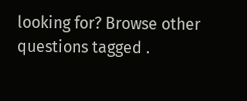looking for? Browse other questions tagged .